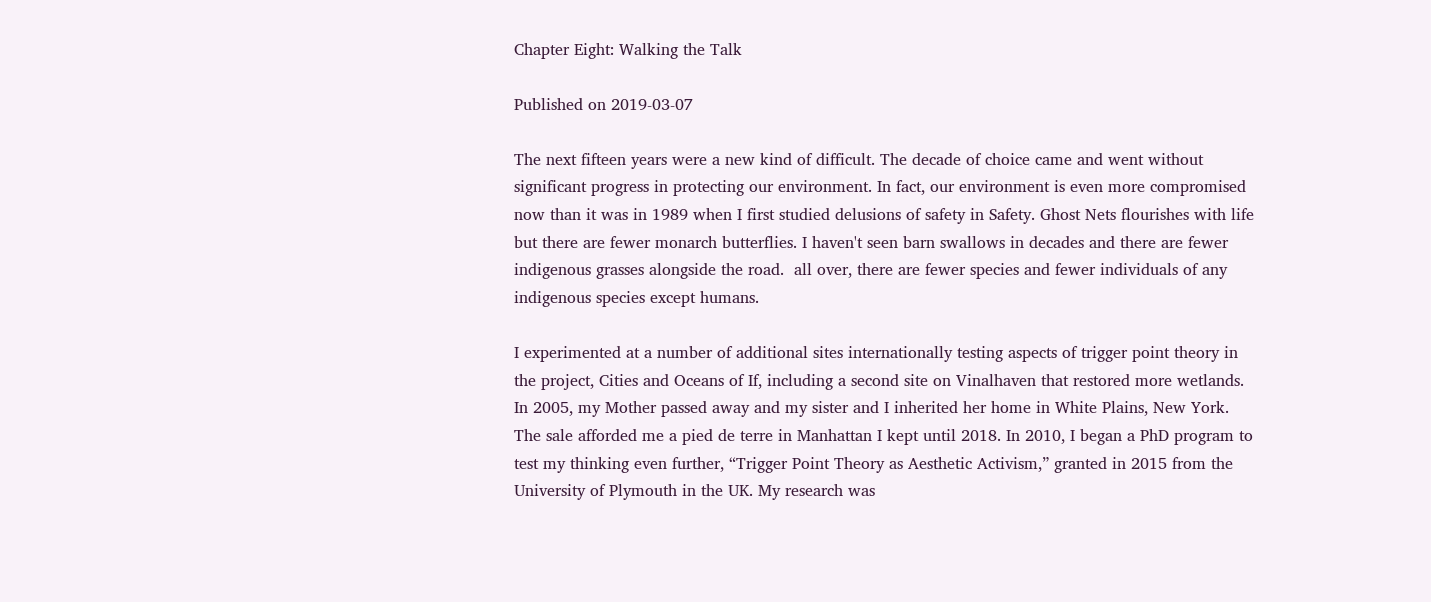Chapter Eight: Walking the Talk

Published on 2019-03-07

The next fifteen years were a new kind of difficult. The decade of choice came and went without significant progress in protecting our environment. In fact, our environment is even more compromised now than it was in 1989 when I first studied delusions of safety in Safety. Ghost Nets flourishes with life but there are fewer monarch butterflies. I haven't seen barn swallows in decades and there are fewer indigenous grasses alongside the road.  all over, there are fewer species and fewer individuals of any indigenous species except humans.

I experimented at a number of additional sites internationally testing aspects of trigger point theory in the project, Cities and Oceans of If, including a second site on Vinalhaven that restored more wetlands. In 2005, my Mother passed away and my sister and I inherited her home in White Plains, New York. The sale afforded me a pied de terre in Manhattan I kept until 2018. In 2010, I began a PhD program to test my thinking even further, “Trigger Point Theory as Aesthetic Activism,” granted in 2015 from the University of Plymouth in the UK. My research was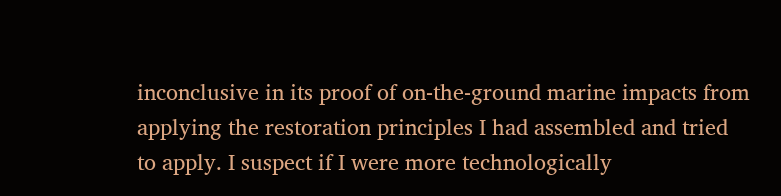inconclusive in its proof of on-the-ground marine impacts from applying the restoration principles I had assembled and tried to apply. I suspect if I were more technologically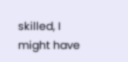skilled, I might have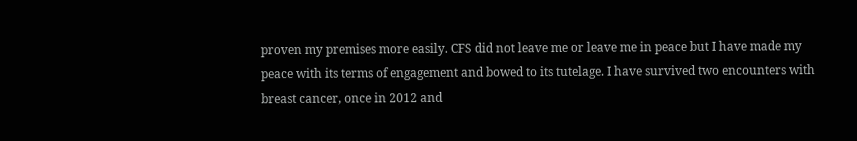proven my premises more easily. CFS did not leave me or leave me in peace but I have made my peace with its terms of engagement and bowed to its tutelage. I have survived two encounters with breast cancer, once in 2012 and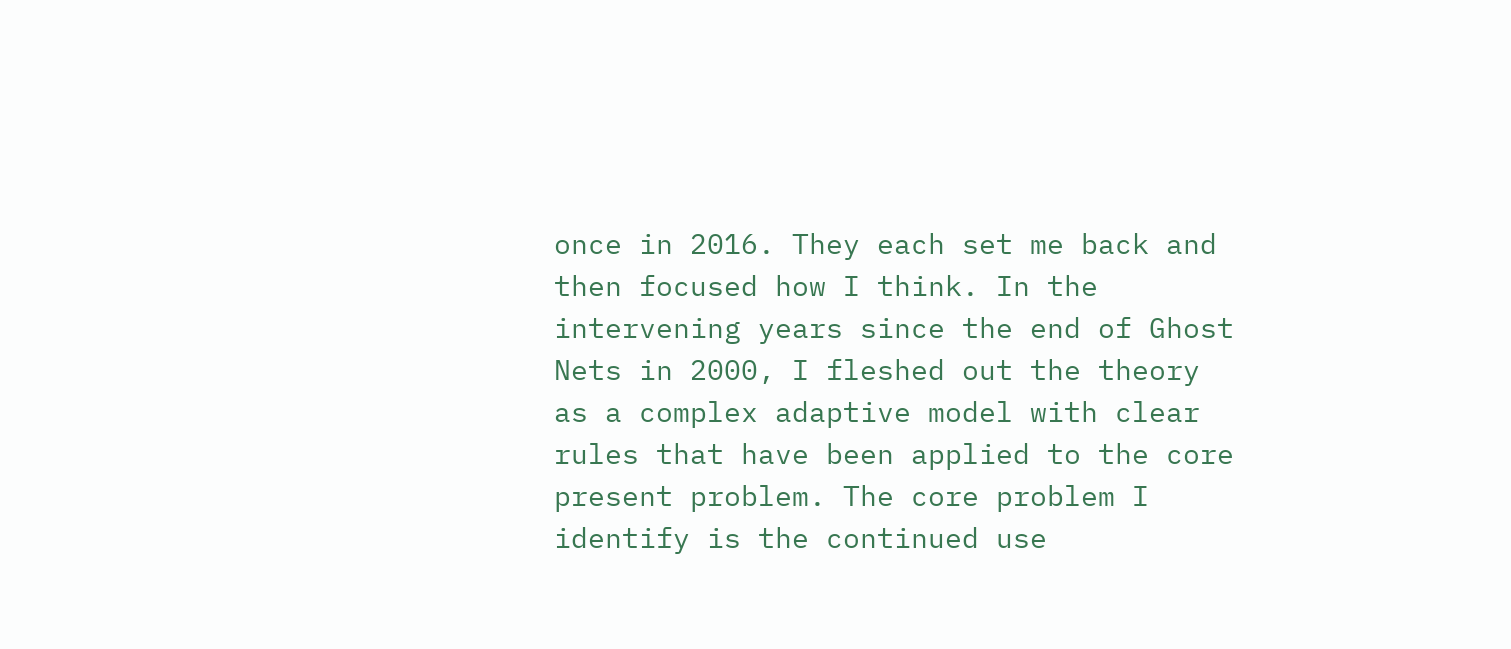once in 2016. They each set me back and then focused how I think. In the intervening years since the end of Ghost Nets in 2000, I fleshed out the theory as a complex adaptive model with clear rules that have been applied to the core present problem. The core problem I identify is the continued use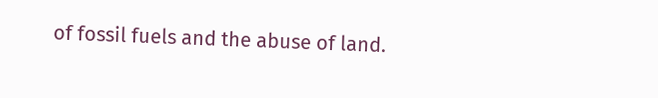of fossil fuels and the abuse of land.